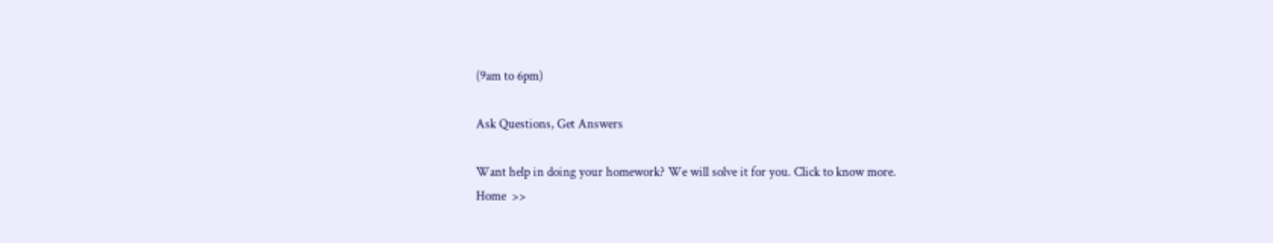(9am to 6pm)

Ask Questions, Get Answers

Want help in doing your homework? We will solve it for you. Click to know more.
Home  >>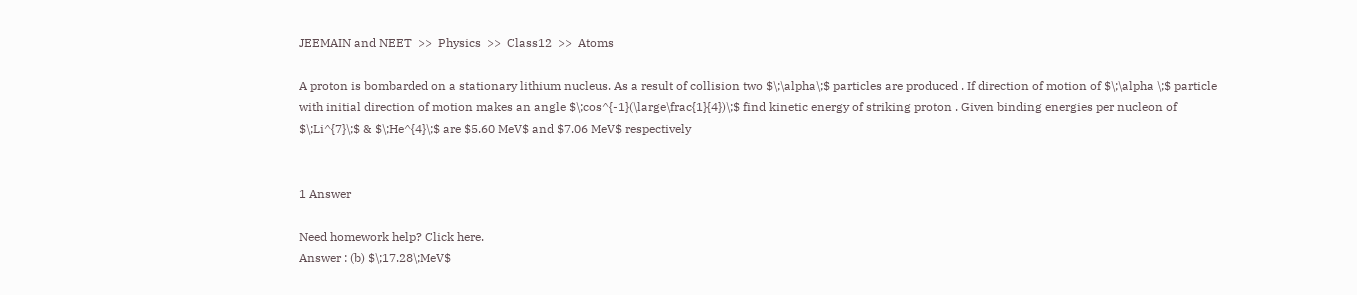JEEMAIN and NEET  >>  Physics  >>  Class12  >>  Atoms

A proton is bombarded on a stationary lithium nucleus. As a result of collision two $\;\alpha\;$ particles are produced . If direction of motion of $\;\alpha \;$ particle with initial direction of motion makes an angle $\;cos^{-1}(\large\frac{1}{4})\;$ find kinetic energy of striking proton . Given binding energies per nucleon of $\;Li^{7}\;$ & $\;He^{4}\;$ are $5.60 MeV$ and $7.06 MeV$ respectively


1 Answer

Need homework help? Click here.
Answer : (b) $\;17.28\;MeV$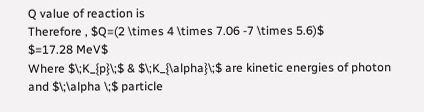Q value of reaction is
Therefore , $Q=(2 \times 4 \times 7.06 -7 \times 5.6)$
$=17.28 MeV$
Where $\;K_{p}\;$ & $\;K_{\alpha}\;$ are kinetic energies of photon and $\;\alpha \;$ particle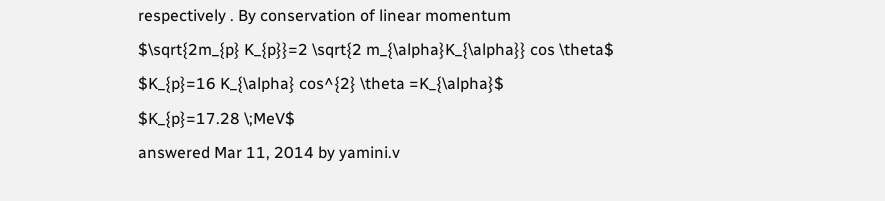respectively . By conservation of linear momentum
$\sqrt{2m_{p} K_{p}}=2 \sqrt{2 m_{\alpha}K_{\alpha}} cos \theta$
$K_{p}=16 K_{\alpha} cos^{2} \theta =K_{\alpha}$
$K_{p}=17.28 \;MeV$
answered Mar 11, 2014 by yamini.v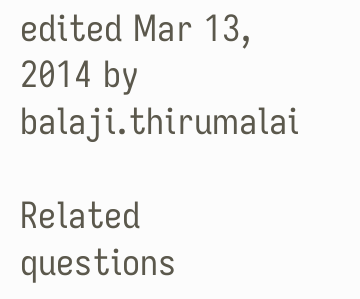edited Mar 13, 2014 by balaji.thirumalai

Related questions